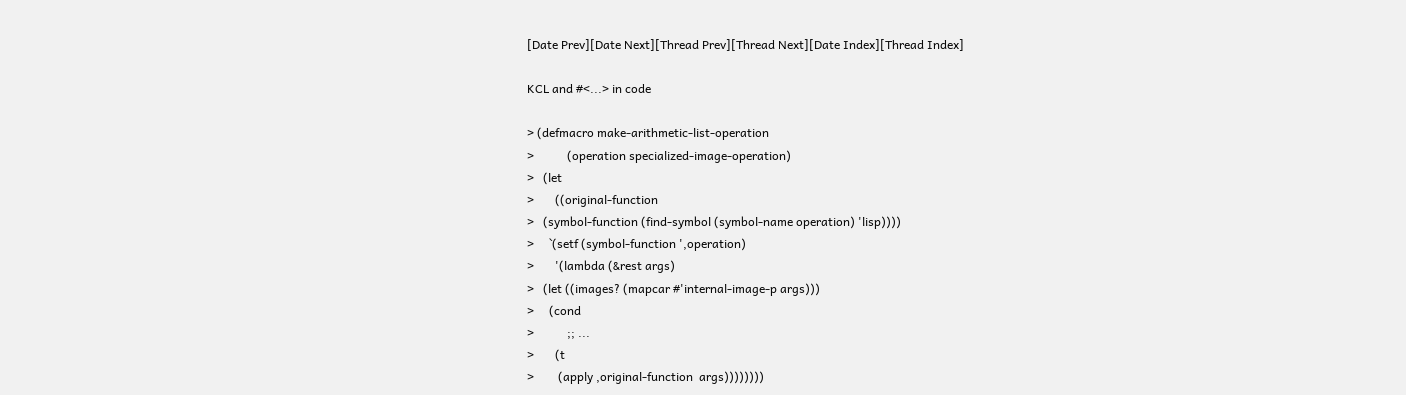[Date Prev][Date Next][Thread Prev][Thread Next][Date Index][Thread Index]

KCL and #<...> in code

> (defmacro make-arithmetic-list-operation
>           (operation specialized-image-operation)
>   (let
>       ((original-function
>   (symbol-function (find-symbol (symbol-name operation) 'lisp))))
>     `(setf (symbol-function ',operation)
>       '(lambda (&rest args)
>   (let ((images? (mapcar #'internal-image-p args)))
>     (cond
>           ;; ...
>       (t
>        (apply ,original-function  args))))))))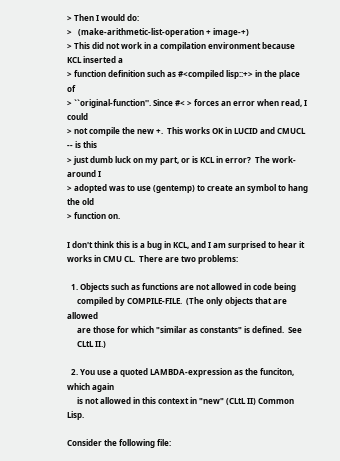> Then I would do:
>   (make-arithmetic-list-operation + image-+)
> This did not work in a compilation environment because KCL inserted a
> function definition such as #<compiled lisp::+> in the place of
> ``original-function''. Since #< > forces an error when read, I could
> not compile the new +.  This works OK in LUCID and CMUCL -- is this
> just dumb luck on my part, or is KCL in error?  The work-around I
> adopted was to use (gentemp) to create an symbol to hang the old
> function on.

I don't think this is a bug in KCL, and I am surprised to hear it
works in CMU CL.  There are two problems:

  1. Objects such as functions are not allowed in code being
     compiled by COMPILE-FILE.  (The only objects that are allowed
     are those for which "similar as constants" is defined.  See
     CLtL II.)

  2. You use a quoted LAMBDA-expression as the funciton, which again
     is not allowed in this context in "new" (CLtL II) Common Lisp.

Consider the following file: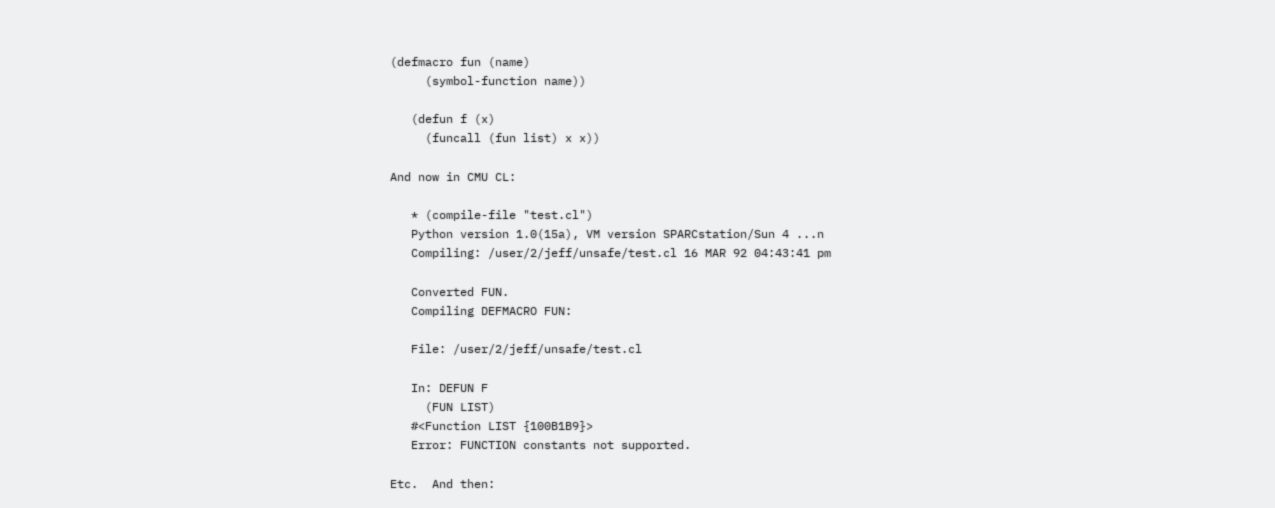(defmacro fun (name)
     (symbol-function name))

   (defun f (x)
     (funcall (fun list) x x))

And now in CMU CL:

   * (compile-file "test.cl")
   Python version 1.0(15a), VM version SPARCstation/Sun 4 ...n
   Compiling: /user/2/jeff/unsafe/test.cl 16 MAR 92 04:43:41 pm

   Converted FUN.
   Compiling DEFMACRO FUN:

   File: /user/2/jeff/unsafe/test.cl

   In: DEFUN F
     (FUN LIST)
   #<Function LIST {100B1B9}>
   Error: FUNCTION constants not supported.

Etc.  And then: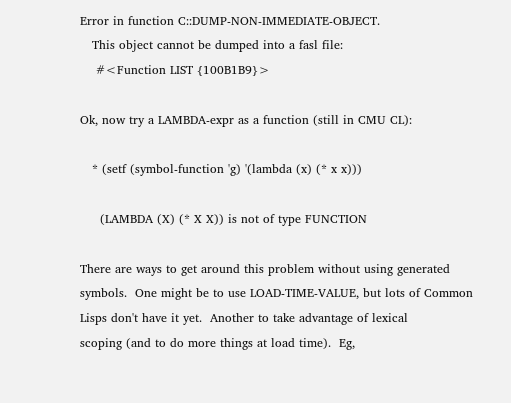Error in function C::DUMP-NON-IMMEDIATE-OBJECT.
   This object cannot be dumped into a fasl file:
    #<Function LIST {100B1B9}>

Ok, now try a LAMBDA-expr as a function (still in CMU CL):

   * (setf (symbol-function 'g) '(lambda (x) (* x x)))

     (LAMBDA (X) (* X X)) is not of type FUNCTION

There are ways to get around this problem without using generated
symbols.  One might be to use LOAD-TIME-VALUE, but lots of Common
Lisps don't have it yet.  Another to take advantage of lexical
scoping (and to do more things at load time).  Eg,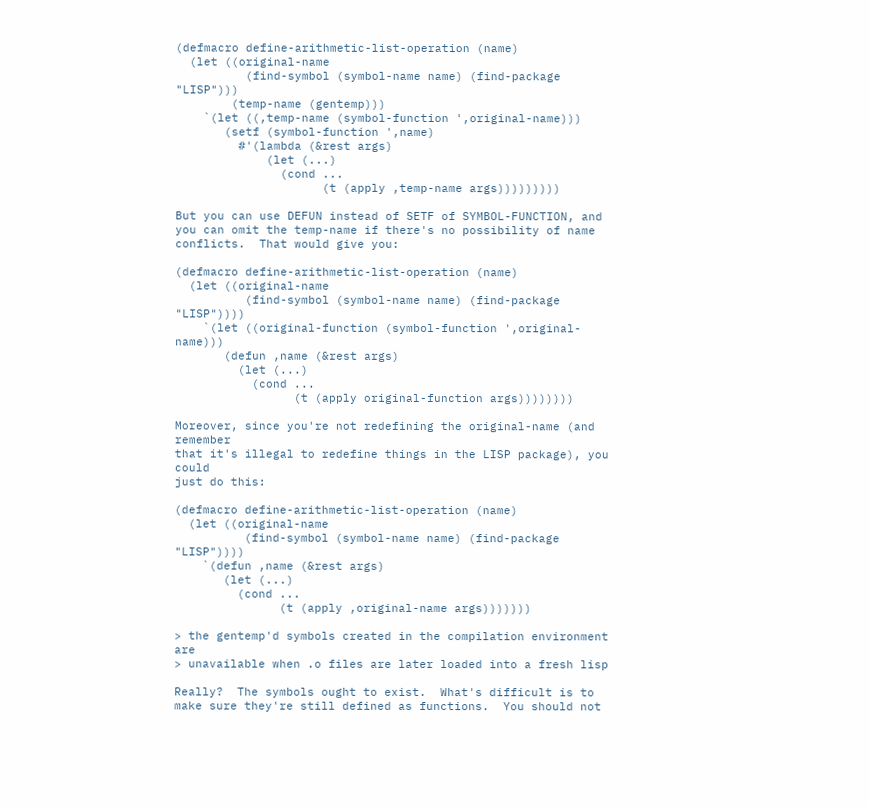(defmacro define-arithmetic-list-operation (name)
  (let ((original-name
          (find-symbol (symbol-name name) (find-package "LISP")))
        (temp-name (gentemp)))
    `(let ((,temp-name (symbol-function ',original-name)))
       (setf (symbol-function ',name)
         #'(lambda (&rest args)
             (let (...)
               (cond ...
                     (t (apply ,temp-name args)))))))))

But you can use DEFUN instead of SETF of SYMBOL-FUNCTION, and
you can omit the temp-name if there's no possibility of name
conflicts.  That would give you:

(defmacro define-arithmetic-list-operation (name)
  (let ((original-name
          (find-symbol (symbol-name name) (find-package "LISP"))))
    `(let ((original-function (symbol-function ',original-name)))
       (defun ,name (&rest args)
         (let (...)
           (cond ...
                 (t (apply original-function args))))))))

Moreover, since you're not redefining the original-name (and remember
that it's illegal to redefine things in the LISP package), you could
just do this:

(defmacro define-arithmetic-list-operation (name)
  (let ((original-name
          (find-symbol (symbol-name name) (find-package "LISP"))))
    `(defun ,name (&rest args)
       (let (...)
         (cond ...
               (t (apply ,original-name args)))))))

> the gentemp'd symbols created in the compilation environment are
> unavailable when .o files are later loaded into a fresh lisp

Really?  The symbols ought to exist.  What's difficult is to
make sure they're still defined as functions.  You should not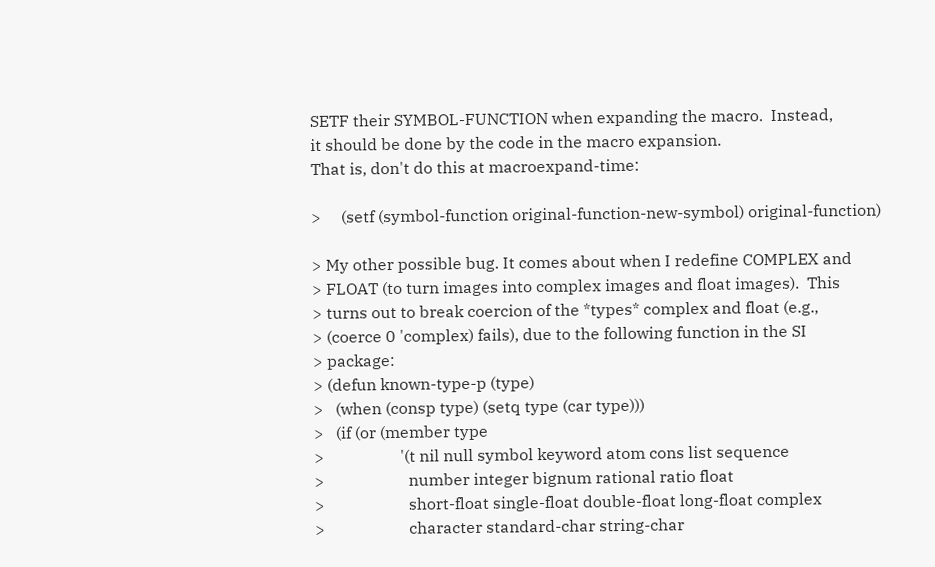SETF their SYMBOL-FUNCTION when expanding the macro.  Instead,
it should be done by the code in the macro expansion.
That is, don't do this at macroexpand-time:

>     (setf (symbol-function original-function-new-symbol) original-function)

> My other possible bug. It comes about when I redefine COMPLEX and
> FLOAT (to turn images into complex images and float images).  This
> turns out to break coercion of the *types* complex and float (e.g.,
> (coerce 0 'complex) fails), due to the following function in the SI
> package:
> (defun known-type-p (type)
>   (when (consp type) (setq type (car type)))
>   (if (or (member type
>                   '(t nil null symbol keyword atom cons list sequence
>                     number integer bignum rational ratio float
>                     short-float single-float double-float long-float complex
>                     character standard-char string-char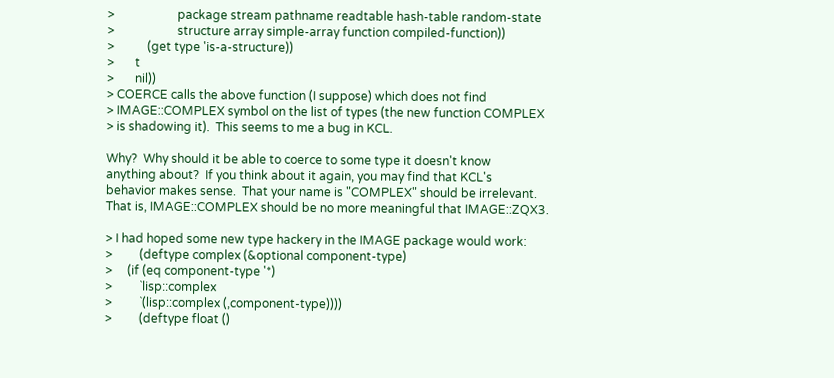>                     package stream pathname readtable hash-table random-state
>                     structure array simple-array function compiled-function))
>           (get type 'is-a-structure))
>       t
>       nil))
> COERCE calls the above function (I suppose) which does not find
> IMAGE::COMPLEX symbol on the list of types (the new function COMPLEX
> is shadowing it).  This seems to me a bug in KCL.

Why?  Why should it be able to coerce to some type it doesn't know
anything about?  If you think about it again, you may find that KCL's
behavior makes sense.  That your name is "COMPLEX" should be irrelevant.
That is, IMAGE::COMPLEX should be no more meaningful that IMAGE::ZQX3.

> I had hoped some new type hackery in the IMAGE package would work:
>         (deftype complex (&optional component-type)
>     (if (eq component-type '*)
>         `lisp::complex
>         `(lisp::complex (,component-type))))
>         (deftype float ()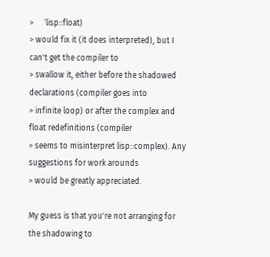>     `lisp::float)
> would fix it (it does interpreted), but I can't get the compiler to
> swallow it, either before the shadowed declarations (compiler goes into
> infinite loop) or after the complex and float redefinitions (compiler
> seems to misinterpret lisp::complex). Any suggestions for work arounds
> would be greatly appreciated.

My guess is that you're not arranging for the shadowing to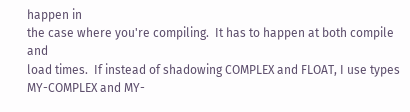happen in
the case where you're compiling.  It has to happen at both compile and
load times.  If instead of shadowing COMPLEX and FLOAT, I use types
MY-COMPLEX and MY-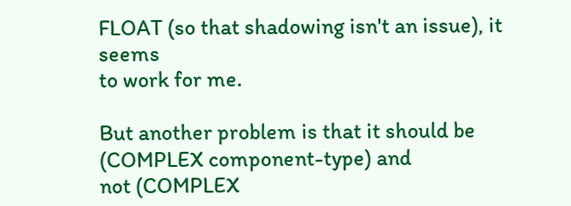FLOAT (so that shadowing isn't an issue), it seems
to work for me.

But another problem is that it should be (COMPLEX component-type) and
not (COMPLEX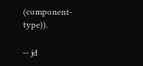(component-type)).

-- jd